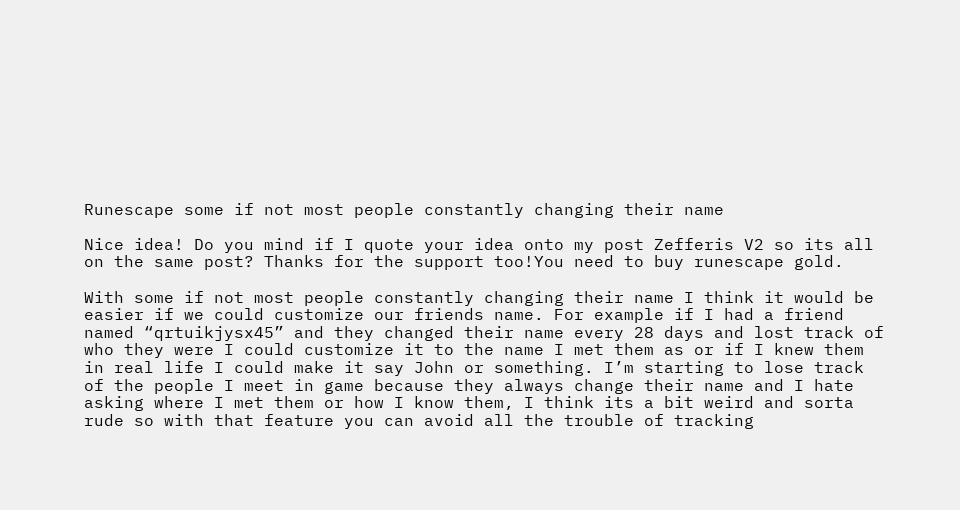Runescape some if not most people constantly changing their name

Nice idea! Do you mind if I quote your idea onto my post Zefferis V2 so its all on the same post? Thanks for the support too!You need to buy runescape gold.

With some if not most people constantly changing their name I think it would be easier if we could customize our friends name. For example if I had a friend named “qrtuikjysx45” and they changed their name every 28 days and lost track of who they were I could customize it to the name I met them as or if I knew them in real life I could make it say John or something. I’m starting to lose track of the people I meet in game because they always change their name and I hate asking where I met them or how I know them, I think its a bit weird and sorta rude so with that feature you can avoid all the trouble of tracking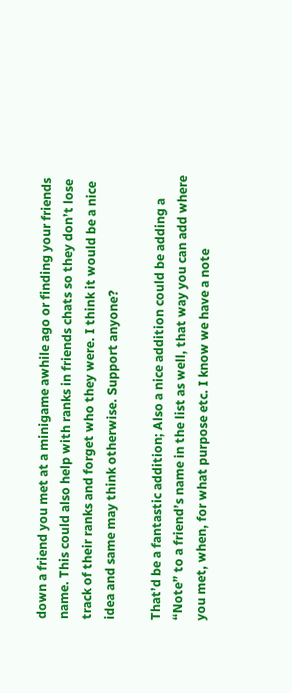down a friend you met at a minigame awhile ago or finding your friends name. This could also help with ranks in friends chats so they don’t lose track of their ranks and forget who they were. I think it would be a nice idea and same may think otherwise. Support anyone?

That’d be a fantastic addition; Also a nice addition could be adding a “Note” to a friend’s name in the list as well, that way you can add where you met, when, for what purpose etc. I know we have a note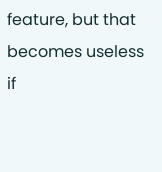feature, but that becomes useless if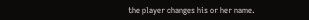the player changes his or her name.